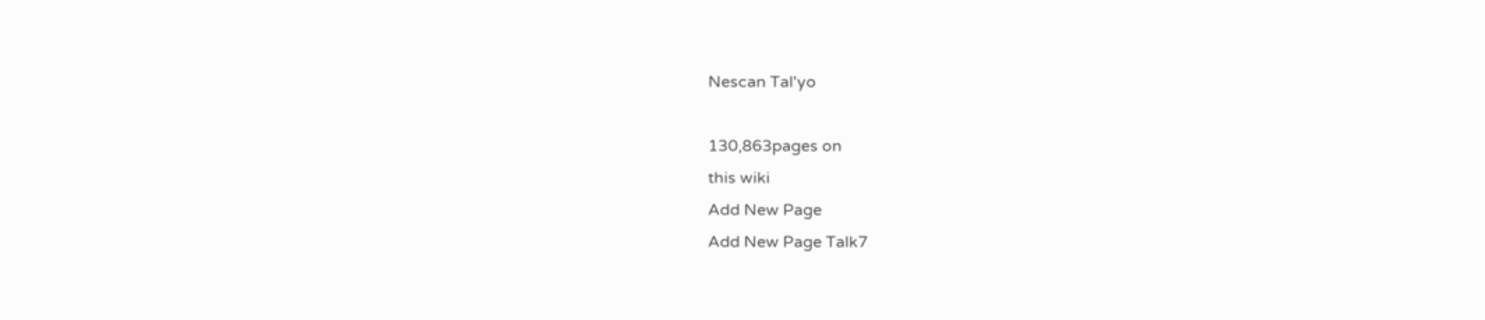Nescan Tal'yo

130,863pages on
this wiki
Add New Page
Add New Page Talk7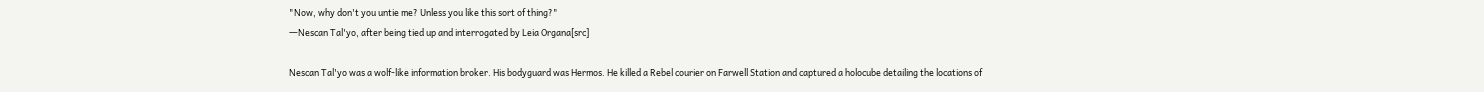"Now, why don't you untie me? Unless you like this sort of thing?"
―Nescan Tal'yo, after being tied up and interrogated by Leia Organa[src]

Nescan Tal'yo was a wolf-like information broker. His bodyguard was Hermos. He killed a Rebel courier on Farwell Station and captured a holocube detailing the locations of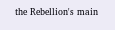the Rebellion's main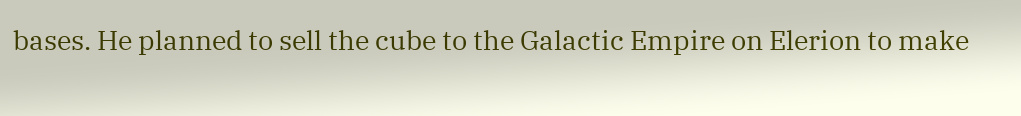bases. He planned to sell the cube to the Galactic Empire on Elerion to make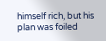himself rich, but his plan was foiled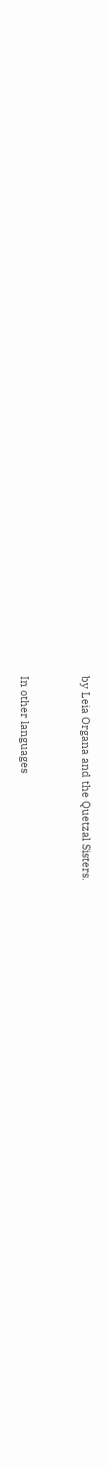by Leia Organa and the Quetzal Sisters.



In other languages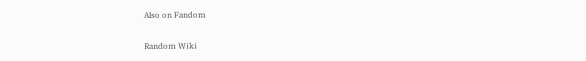Also on Fandom

Random Wiki